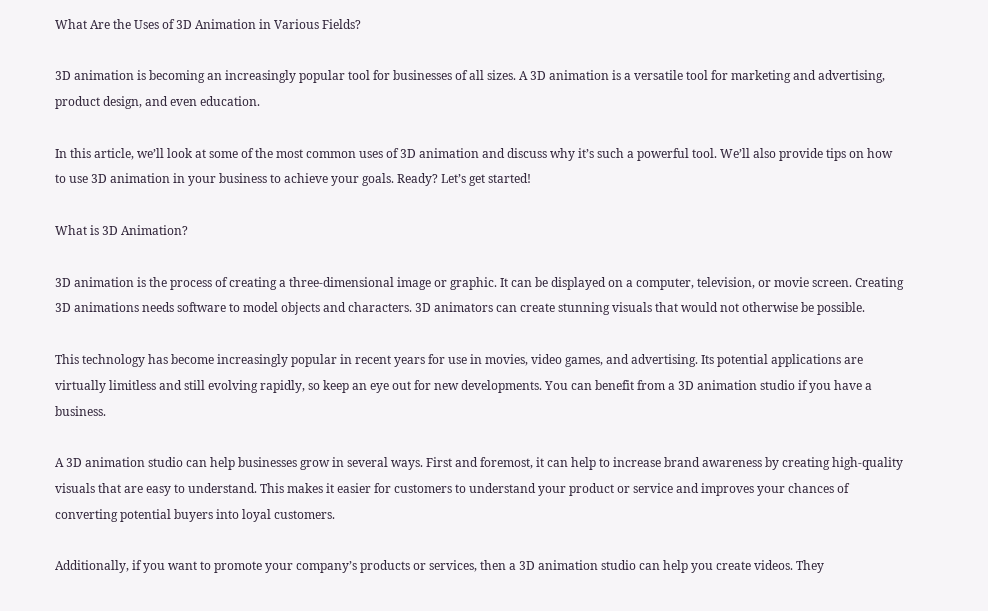What Are the Uses of 3D Animation in Various Fields?

3D animation is becoming an increasingly popular tool for businesses of all sizes. A 3D animation is a versatile tool for marketing and advertising, product design, and even education.

In this article, we’ll look at some of the most common uses of 3D animation and discuss why it’s such a powerful tool. We’ll also provide tips on how to use 3D animation in your business to achieve your goals. Ready? Let’s get started!

What is 3D Animation?

3D animation is the process of creating a three-dimensional image or graphic. It can be displayed on a computer, television, or movie screen. Creating 3D animations needs software to model objects and characters. 3D animators can create stunning visuals that would not otherwise be possible.

This technology has become increasingly popular in recent years for use in movies, video games, and advertising. Its potential applications are virtually limitless and still evolving rapidly, so keep an eye out for new developments. You can benefit from a 3D animation studio if you have a business.

A 3D animation studio can help businesses grow in several ways. First and foremost, it can help to increase brand awareness by creating high-quality visuals that are easy to understand. This makes it easier for customers to understand your product or service and improves your chances of converting potential buyers into loyal customers.

Additionally, if you want to promote your company’s products or services, then a 3D animation studio can help you create videos. They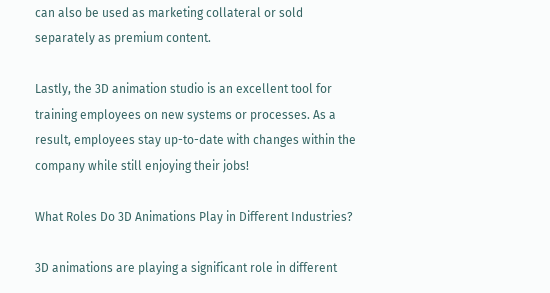can also be used as marketing collateral or sold separately as premium content.

Lastly, the 3D animation studio is an excellent tool for training employees on new systems or processes. As a result, employees stay up-to-date with changes within the company while still enjoying their jobs!

What Roles Do 3D Animations Play in Different Industries?

3D animations are playing a significant role in different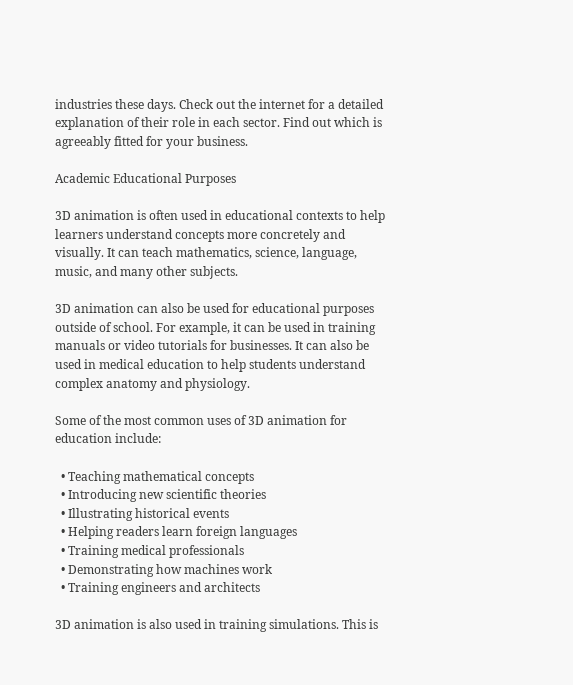industries these days. Check out the internet for a detailed explanation of their role in each sector. Find out which is agreeably fitted for your business.

Academic Educational Purposes

3D animation is often used in educational contexts to help learners understand concepts more concretely and visually. It can teach mathematics, science, language, music, and many other subjects.

3D animation can also be used for educational purposes outside of school. For example, it can be used in training manuals or video tutorials for businesses. It can also be used in medical education to help students understand complex anatomy and physiology.

Some of the most common uses of 3D animation for education include:

  • Teaching mathematical concepts
  • Introducing new scientific theories
  • Illustrating historical events
  • Helping readers learn foreign languages
  • Training medical professionals
  • Demonstrating how machines work
  • Training engineers and architects

3D animation is also used in training simulations. This is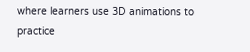where learners use 3D animations to practice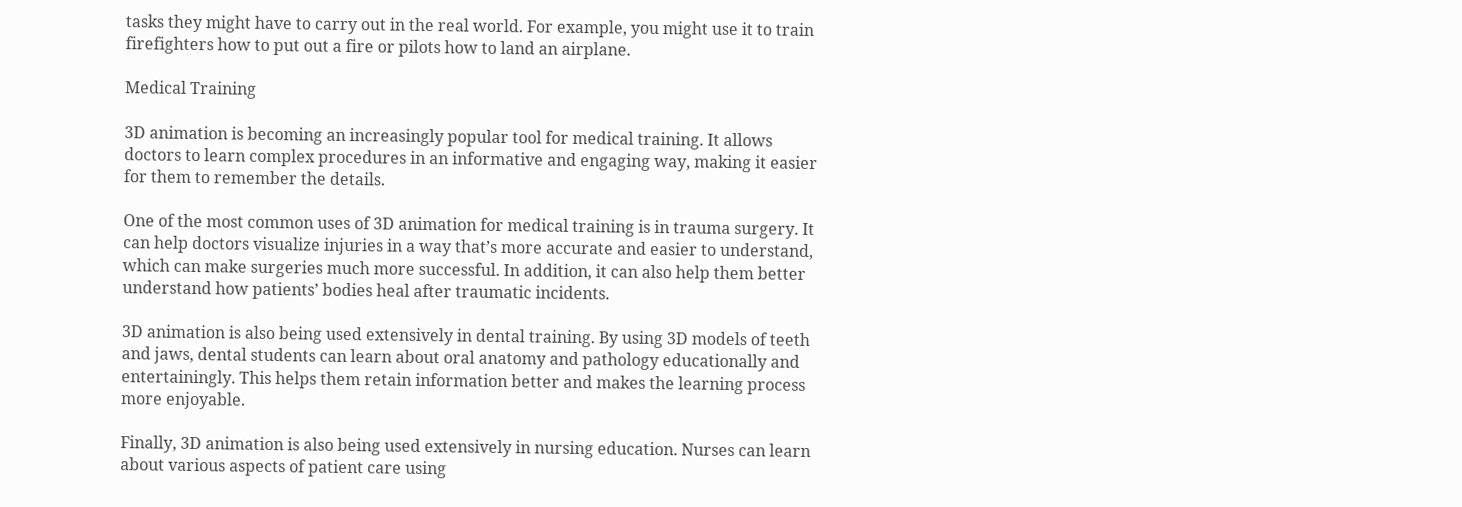tasks they might have to carry out in the real world. For example, you might use it to train firefighters how to put out a fire or pilots how to land an airplane.

Medical Training

3D animation is becoming an increasingly popular tool for medical training. It allows doctors to learn complex procedures in an informative and engaging way, making it easier for them to remember the details.

One of the most common uses of 3D animation for medical training is in trauma surgery. It can help doctors visualize injuries in a way that’s more accurate and easier to understand, which can make surgeries much more successful. In addition, it can also help them better understand how patients’ bodies heal after traumatic incidents.

3D animation is also being used extensively in dental training. By using 3D models of teeth and jaws, dental students can learn about oral anatomy and pathology educationally and entertainingly. This helps them retain information better and makes the learning process more enjoyable.

Finally, 3D animation is also being used extensively in nursing education. Nurses can learn about various aspects of patient care using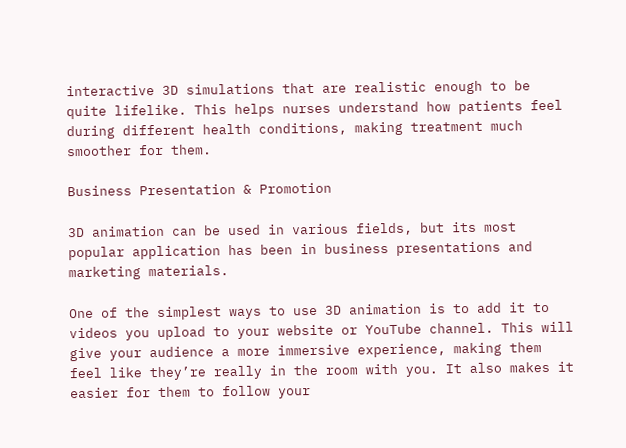interactive 3D simulations that are realistic enough to be quite lifelike. This helps nurses understand how patients feel during different health conditions, making treatment much smoother for them.

Business Presentation & Promotion

3D animation can be used in various fields, but its most popular application has been in business presentations and marketing materials.

One of the simplest ways to use 3D animation is to add it to videos you upload to your website or YouTube channel. This will give your audience a more immersive experience, making them feel like they’re really in the room with you. It also makes it easier for them to follow your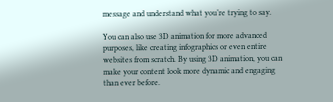message and understand what you’re trying to say.

You can also use 3D animation for more advanced purposes, like creating infographics or even entire websites from scratch. By using 3D animation, you can make your content look more dynamic and engaging than ever before.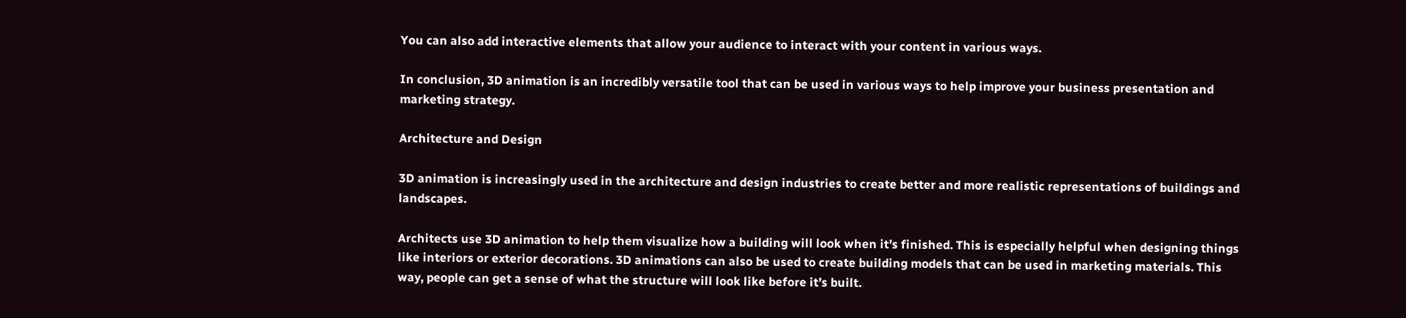You can also add interactive elements that allow your audience to interact with your content in various ways.

In conclusion, 3D animation is an incredibly versatile tool that can be used in various ways to help improve your business presentation and marketing strategy.

Architecture and Design

3D animation is increasingly used in the architecture and design industries to create better and more realistic representations of buildings and landscapes.

Architects use 3D animation to help them visualize how a building will look when it’s finished. This is especially helpful when designing things like interiors or exterior decorations. 3D animations can also be used to create building models that can be used in marketing materials. This way, people can get a sense of what the structure will look like before it’s built.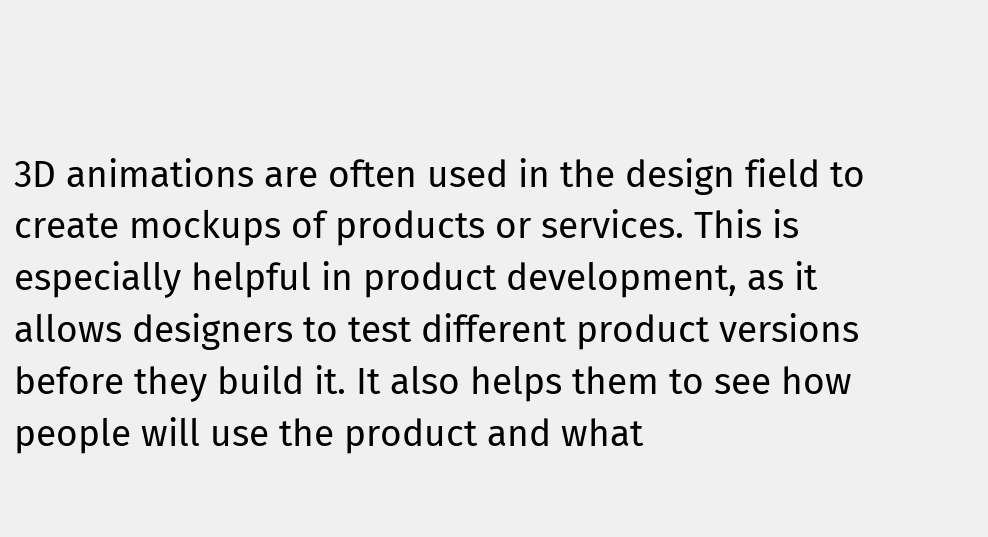3D animations are often used in the design field to create mockups of products or services. This is especially helpful in product development, as it allows designers to test different product versions before they build it. It also helps them to see how people will use the product and what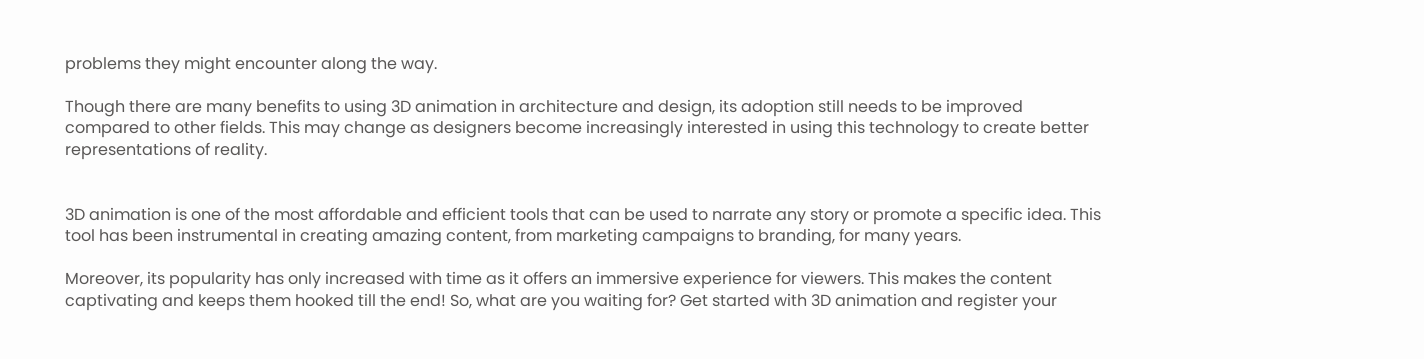problems they might encounter along the way.

Though there are many benefits to using 3D animation in architecture and design, its adoption still needs to be improved compared to other fields. This may change as designers become increasingly interested in using this technology to create better representations of reality.


3D animation is one of the most affordable and efficient tools that can be used to narrate any story or promote a specific idea. This tool has been instrumental in creating amazing content, from marketing campaigns to branding, for many years.

Moreover, its popularity has only increased with time as it offers an immersive experience for viewers. This makes the content captivating and keeps them hooked till the end! So, what are you waiting for? Get started with 3D animation and register your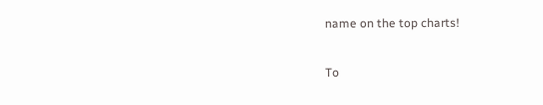name on the top charts!

To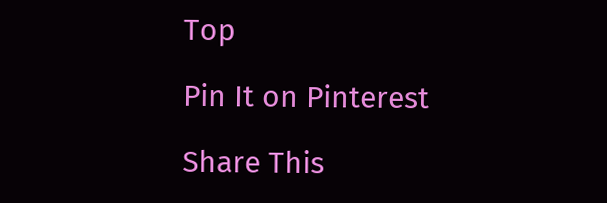Top

Pin It on Pinterest

Share This